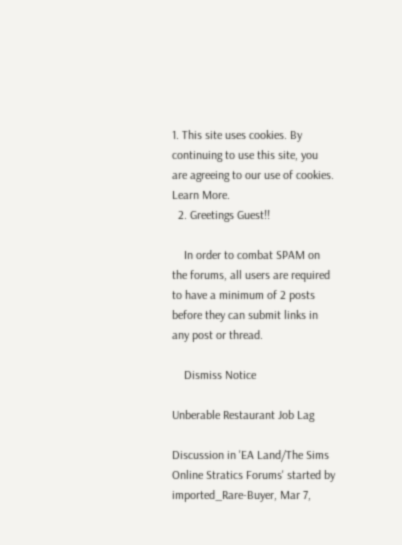1. This site uses cookies. By continuing to use this site, you are agreeing to our use of cookies. Learn More.
  2. Greetings Guest!!

    In order to combat SPAM on the forums, all users are required to have a minimum of 2 posts before they can submit links in any post or thread.

    Dismiss Notice

Unberable Restaurant Job Lag

Discussion in 'EA Land/The Sims Online Stratics Forums' started by imported_Rare-Buyer, Mar 7,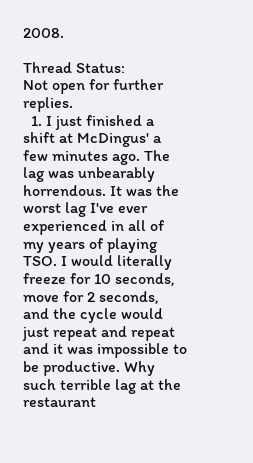2008.

Thread Status:
Not open for further replies.
  1. I just finished a shift at McDingus' a few minutes ago. The lag was unbearably horrendous. It was the worst lag I've ever experienced in all of my years of playing TSO. I would literally freeze for 10 seconds, move for 2 seconds, and the cycle would just repeat and repeat and it was impossible to be productive. Why such terrible lag at the restaurant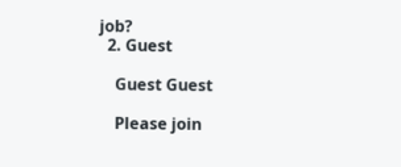job?
  2. Guest

    Guest Guest

    Please join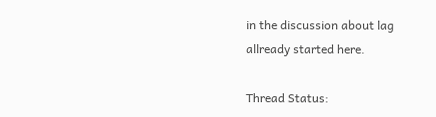in the discussion about lag allready started here.

Thread Status: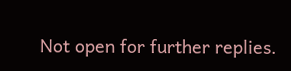Not open for further replies.